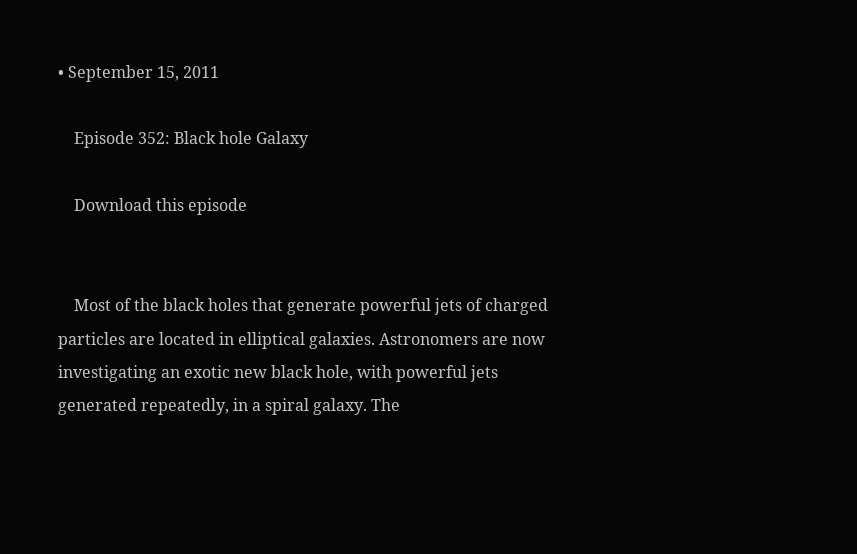• September 15, 2011

    Episode 352: Black hole Galaxy

    Download this episode


    Most of the black holes that generate powerful jets of charged particles are located in elliptical galaxies. Astronomers are now investigating an exotic new black hole, with powerful jets generated repeatedly, in a spiral galaxy. The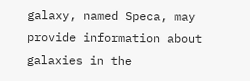galaxy, named Speca, may provide information about galaxies in the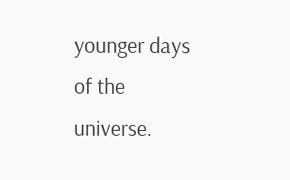younger days of the universe.